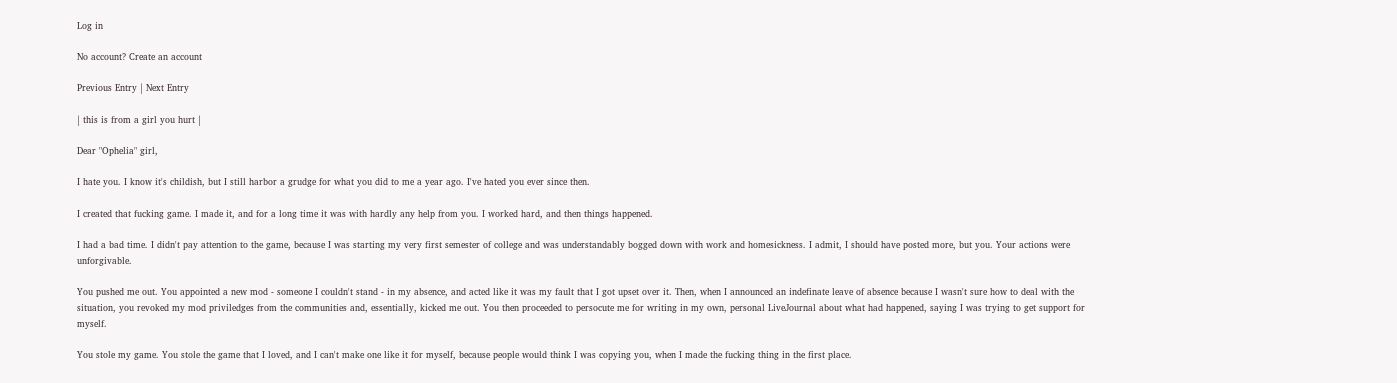Log in

No account? Create an account

Previous Entry | Next Entry

| this is from a girl you hurt |

Dear "Ophelia" girl,

I hate you. I know it's childish, but I still harbor a grudge for what you did to me a year ago. I've hated you ever since then.

I created that fucking game. I made it, and for a long time it was with hardly any help from you. I worked hard, and then things happened.

I had a bad time. I didn't pay attention to the game, because I was starting my very first semester of college and was understandably bogged down with work and homesickness. I admit, I should have posted more, but you. Your actions were unforgivable.

You pushed me out. You appointed a new mod - someone I couldn't stand - in my absence, and acted like it was my fault that I got upset over it. Then, when I announced an indefinate leave of absence because I wasn't sure how to deal with the situation, you revoked my mod priviledges from the communities and, essentially, kicked me out. You then proceeded to persocute me for writing in my own, personal LiveJournal about what had happened, saying I was trying to get support for myself.

You stole my game. You stole the game that I loved, and I can't make one like it for myself, because people would think I was copying you, when I made the fucking thing in the first place.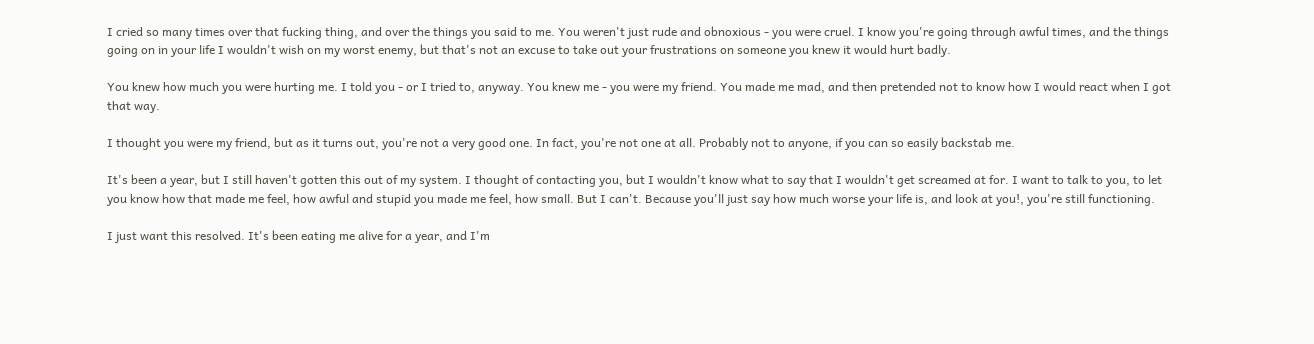I cried so many times over that fucking thing, and over the things you said to me. You weren't just rude and obnoxious - you were cruel. I know you're going through awful times, and the things going on in your life I wouldn't wish on my worst enemy, but that's not an excuse to take out your frustrations on someone you knew it would hurt badly.

You knew how much you were hurting me. I told you - or I tried to, anyway. You knew me - you were my friend. You made me mad, and then pretended not to know how I would react when I got that way.

I thought you were my friend, but as it turns out, you're not a very good one. In fact, you're not one at all. Probably not to anyone, if you can so easily backstab me.

It's been a year, but I still haven't gotten this out of my system. I thought of contacting you, but I wouldn't know what to say that I wouldn't get screamed at for. I want to talk to you, to let you know how that made me feel, how awful and stupid you made me feel, how small. But I can't. Because you'll just say how much worse your life is, and look at you!, you're still functioning.

I just want this resolved. It's been eating me alive for a year, and I'm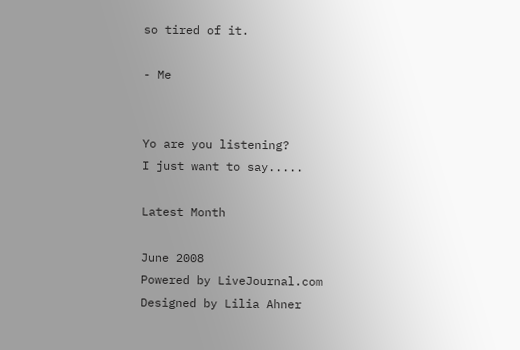so tired of it.

- Me


Yo are you listening?
I just want to say.....

Latest Month

June 2008
Powered by LiveJournal.com
Designed by Lilia Ahner